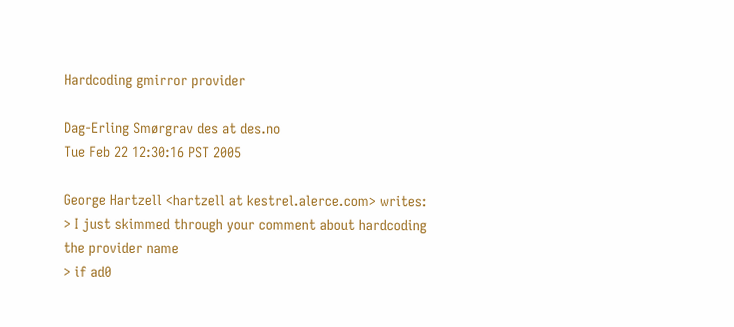Hardcoding gmirror provider

Dag-Erling Smørgrav des at des.no
Tue Feb 22 12:30:16 PST 2005

George Hartzell <hartzell at kestrel.alerce.com> writes:
> I just skimmed through your comment about hardcoding the provider name
> if ad0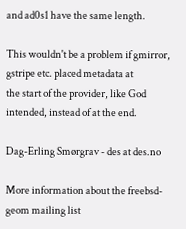and ad0s1 have the same length.

This wouldn't be a problem if gmirror, gstripe etc. placed metadata at
the start of the provider, like God intended, instead of at the end.

Dag-Erling Smørgrav - des at des.no

More information about the freebsd-geom mailing list